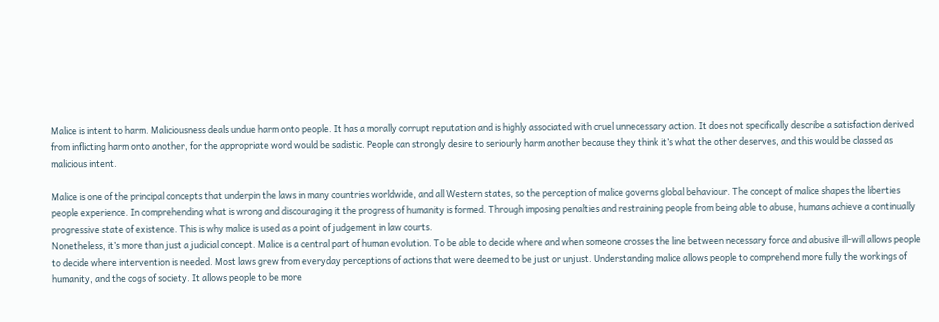Malice is intent to harm. Maliciousness deals undue harm onto people. It has a morally corrupt reputation and is highly associated with cruel unnecessary action. It does not specifically describe a satisfaction derived from inflicting harm onto another, for the appropriate word would be sadistic. People can strongly desire to seriourly harm another because they think it’s what the other deserves, and this would be classed as malicious intent.

Malice is one of the principal concepts that underpin the laws in many countries worldwide, and all Western states, so the perception of malice governs global behaviour. The concept of malice shapes the liberties people experience. In comprehending what is wrong and discouraging it the progress of humanity is formed. Through imposing penalties and restraining people from being able to abuse, humans achieve a continually progressive state of existence. This is why malice is used as a point of judgement in law courts.
Nonetheless, it’s more than just a judicial concept. Malice is a central part of human evolution. To be able to decide where and when someone crosses the line between necessary force and abusive ill-will allows people to decide where intervention is needed. Most laws grew from everyday perceptions of actions that were deemed to be just or unjust. Understanding malice allows people to comprehend more fully the workings of humanity, and the cogs of society. It allows people to be more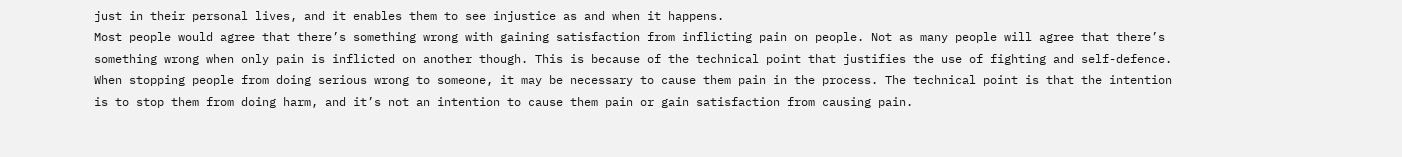just in their personal lives, and it enables them to see injustice as and when it happens.
Most people would agree that there’s something wrong with gaining satisfaction from inflicting pain on people. Not as many people will agree that there’s something wrong when only pain is inflicted on another though. This is because of the technical point that justifies the use of fighting and self-defence. When stopping people from doing serious wrong to someone, it may be necessary to cause them pain in the process. The technical point is that the intention is to stop them from doing harm, and it’s not an intention to cause them pain or gain satisfaction from causing pain.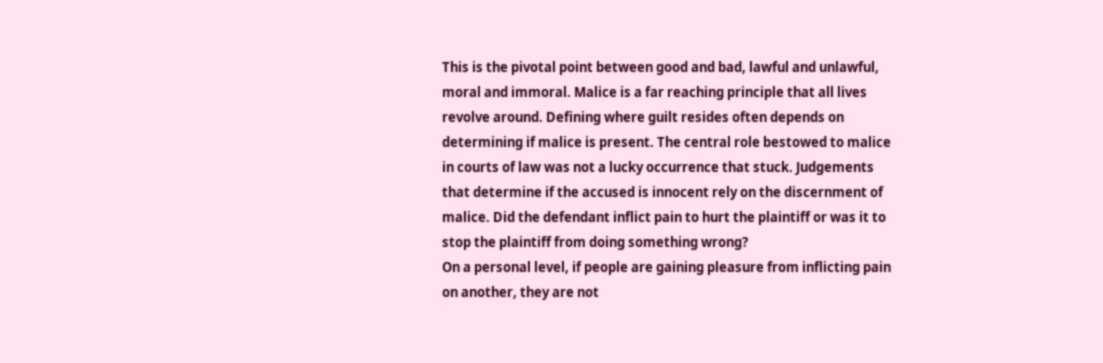This is the pivotal point between good and bad, lawful and unlawful, moral and immoral. Malice is a far reaching principle that all lives revolve around. Defining where guilt resides often depends on determining if malice is present. The central role bestowed to malice in courts of law was not a lucky occurrence that stuck. Judgements that determine if the accused is innocent rely on the discernment of malice. Did the defendant inflict pain to hurt the plaintiff or was it to stop the plaintiff from doing something wrong?
On a personal level, if people are gaining pleasure from inflicting pain on another, they are not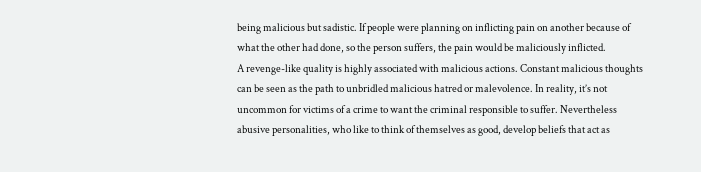being malicious but sadistic. If people were planning on inflicting pain on another because of what the other had done, so the person suffers, the pain would be maliciously inflicted.
A revenge-like quality is highly associated with malicious actions. Constant malicious thoughts can be seen as the path to unbridled malicious hatred or malevolence. In reality, it’s not uncommon for victims of a crime to want the criminal responsible to suffer. Nevertheless abusive personalities, who like to think of themselves as good, develop beliefs that act as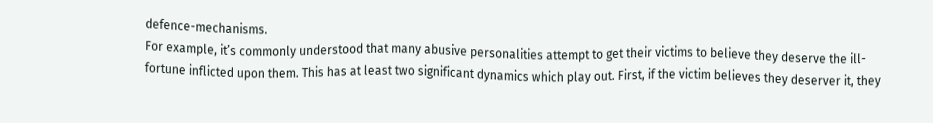defence-mechanisms.
For example, it’s commonly understood that many abusive personalities attempt to get their victims to believe they deserve the ill-fortune inflicted upon them. This has at least two significant dynamics which play out. First, if the victim believes they deserver it, they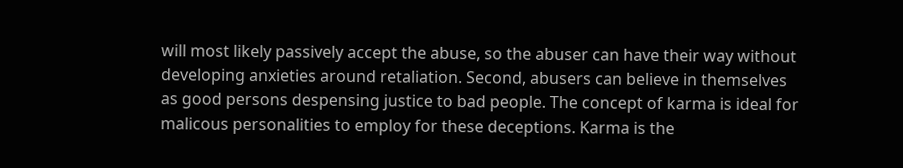will most likely passively accept the abuse, so the abuser can have their way without developing anxieties around retaliation. Second, abusers can believe in themselves as good persons despensing justice to bad people. The concept of karma is ideal for malicous personalities to employ for these deceptions. Karma is the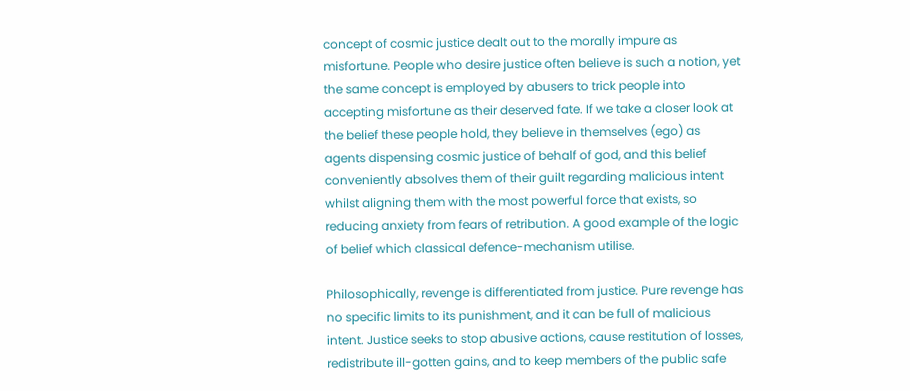concept of cosmic justice dealt out to the morally impure as misfortune. People who desire justice often believe is such a notion, yet the same concept is employed by abusers to trick people into accepting misfortune as their deserved fate. If we take a closer look at the belief these people hold, they believe in themselves (ego) as agents dispensing cosmic justice of behalf of god, and this belief conveniently absolves them of their guilt regarding malicious intent whilst aligning them with the most powerful force that exists, so reducing anxiety from fears of retribution. A good example of the logic of belief which classical defence-mechanism utilise.

Philosophically, revenge is differentiated from justice. Pure revenge has no specific limits to its punishment, and it can be full of malicious intent. Justice seeks to stop abusive actions, cause restitution of losses, redistribute ill-gotten gains, and to keep members of the public safe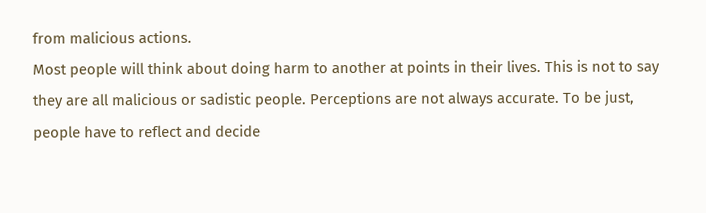from malicious actions.
Most people will think about doing harm to another at points in their lives. This is not to say they are all malicious or sadistic people. Perceptions are not always accurate. To be just, people have to reflect and decide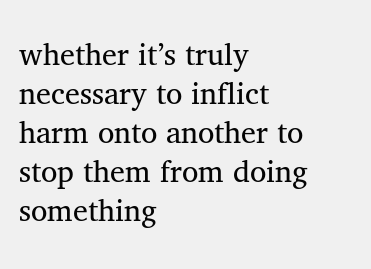whether it’s truly necessary to inflict harm onto another to stop them from doing something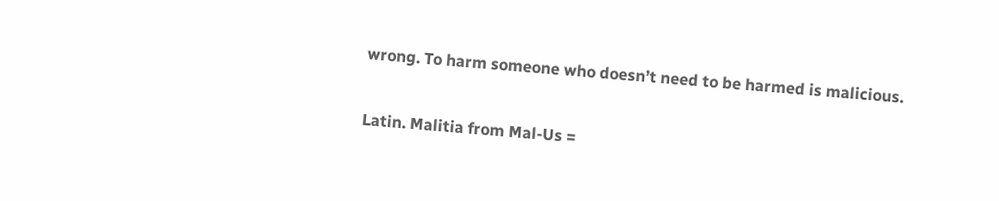wrong. To harm someone who doesn’t need to be harmed is malicious.


Latin. Malitia from Mal-Us =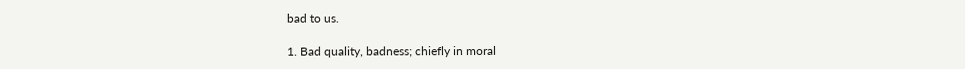bad to us.

1. Bad quality, badness; chiefly in moral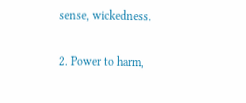sense, wickedness.

2. Power to harm,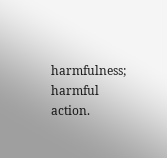harmfulness; harmful action.